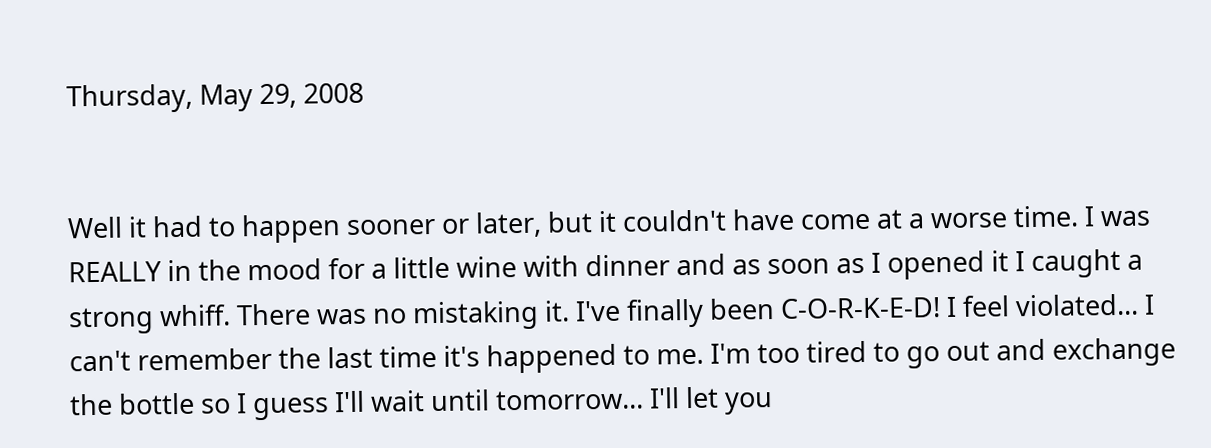Thursday, May 29, 2008


Well it had to happen sooner or later, but it couldn't have come at a worse time. I was REALLY in the mood for a little wine with dinner and as soon as I opened it I caught a strong whiff. There was no mistaking it. I've finally been C-O-R-K-E-D! I feel violated... I can't remember the last time it's happened to me. I'm too tired to go out and exchange the bottle so I guess I'll wait until tomorrow... I'll let you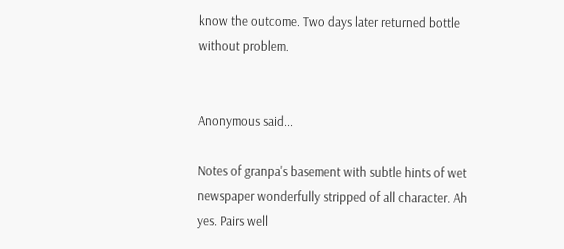know the outcome. Two days later returned bottle without problem.


Anonymous said...

Notes of granpa's basement with subtle hints of wet newspaper wonderfully stripped of all character. Ah yes. Pairs well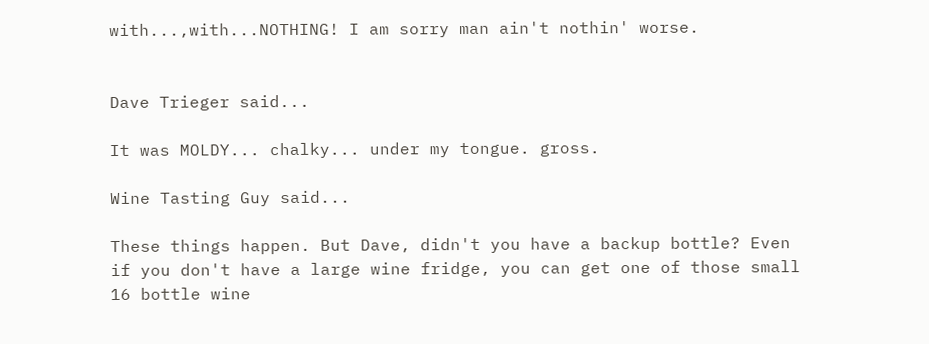with...,with...NOTHING! I am sorry man ain't nothin' worse.


Dave Trieger said...

It was MOLDY... chalky... under my tongue. gross.

Wine Tasting Guy said...

These things happen. But Dave, didn't you have a backup bottle? Even if you don't have a large wine fridge, you can get one of those small 16 bottle wine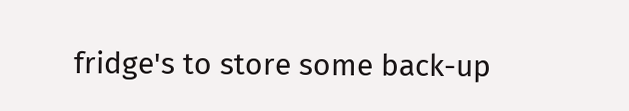fridge's to store some back-up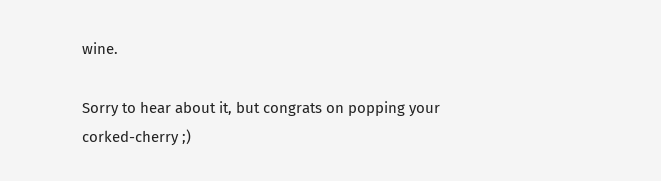wine.

Sorry to hear about it, but congrats on popping your corked-cherry ;)